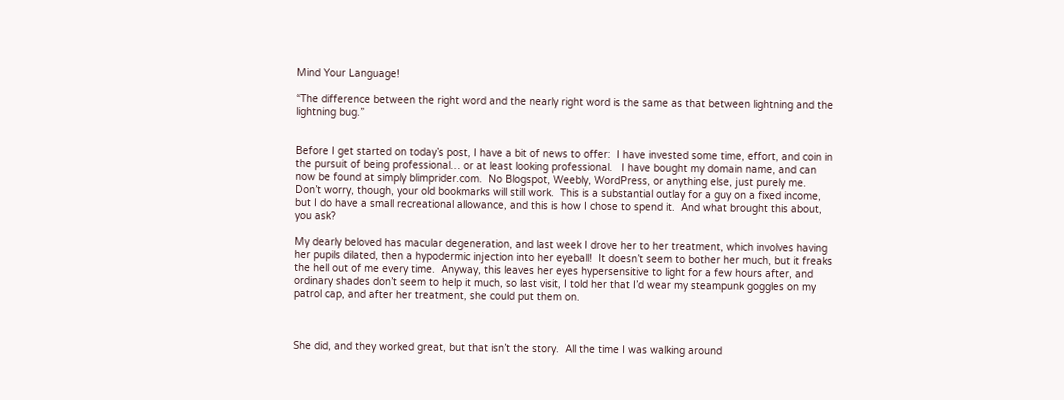Mind Your Language!

“The difference between the right word and the nearly right word is the same as that between lightning and the lightning bug.”


Before I get started on today’s post, I have a bit of news to offer:  I have invested some time, effort, and coin in the pursuit of being professional… or at least looking professional.   I have bought my domain name, and can now be found at simply blimprider.com.  No Blogspot, Weebly, WordPress, or anything else, just purely me.  Don’t worry, though, your old bookmarks will still work.  This is a substantial outlay for a guy on a fixed income, but I do have a small recreational allowance, and this is how I chose to spend it.  And what brought this about, you ask?

My dearly beloved has macular degeneration, and last week I drove her to her treatment, which involves having her pupils dilated, then a hypodermic injection into her eyeball!  It doesn’t seem to bother her much, but it freaks the hell out of me every time.  Anyway, this leaves her eyes hypersensitive to light for a few hours after, and ordinary shades don’t seem to help it much, so last visit, I told her that I’d wear my steampunk goggles on my patrol cap, and after her treatment, she could put them on.



She did, and they worked great, but that isn’t the story.  All the time I was walking around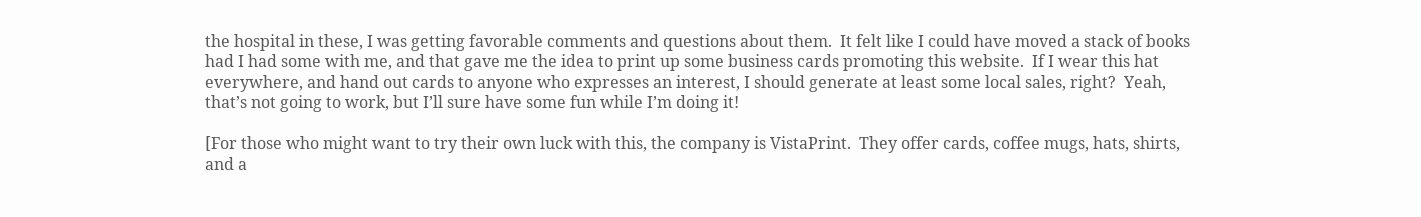the hospital in these, I was getting favorable comments and questions about them.  It felt like I could have moved a stack of books had I had some with me, and that gave me the idea to print up some business cards promoting this website.  If I wear this hat everywhere, and hand out cards to anyone who expresses an interest, I should generate at least some local sales, right?  Yeah, that’s not going to work, but I’ll sure have some fun while I’m doing it!

[For those who might want to try their own luck with this, the company is VistaPrint.  They offer cards, coffee mugs, hats, shirts, and a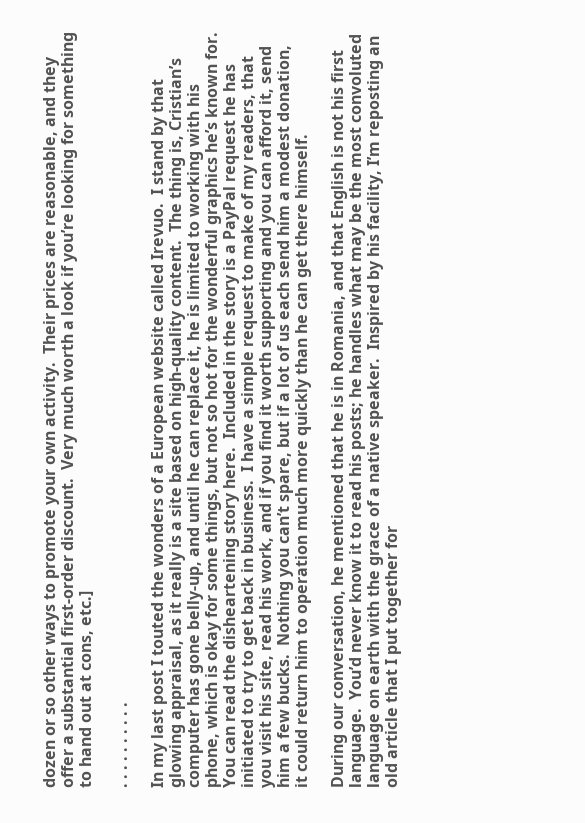dozen or so other ways to promote your own activity.  Their prices are reasonable, and they offer a substantial first-order discount.  Very much worth a look if you’re looking for something to hand out at cons, etc.]

. . . . . . . . . .

In my last post I touted the wonders of a European website called Irevuo.  I stand by that glowing appraisal, as it really is a site based on high-quality content.  The thing is, Cristian’s computer has gone belly-up, and until he can replace it, he is limited to working with his phone, which is okay for some things, but not so hot for the wonderful graphics he’s known for.  You can read the disheartening story here.  Included in the story is a PayPal request he has initiated to try to get back in business.  I have a simple request to make of my readers, that you visit his site, read his work, and if you find it worth supporting and you can afford it, send him a few bucks.  Nothing you can’t spare, but if a lot of us each send him a modest donation, it could return him to operation much more quickly than he can get there himself.

During our conversation, he mentioned that he is in Romania, and that English is not his first language.  You’d never know it to read his posts; he handles what may be the most convoluted language on earth with the grace of a native speaker.  Inspired by his facility, I’m reposting an old article that I put together for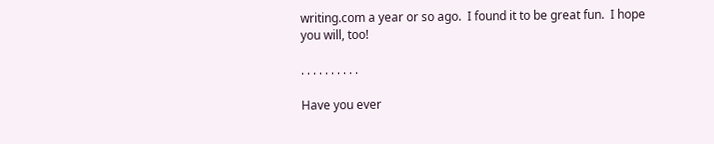writing.com a year or so ago.  I found it to be great fun.  I hope you will, too!

. . . . . . . . . .

Have you ever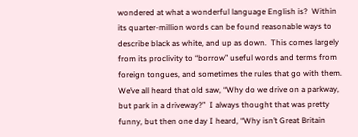wondered at what a wonderful language English is?  Within its quarter-million words can be found reasonable ways to describe black as white, and up as down.  This comes largely from its proclivity to “borrow” useful words and terms from foreign tongues, and sometimes the rules that go with them.  We’ve all heard that old saw, “Why do we drive on a parkway, but park in a driveway?”  I always thought that was pretty funny, but then one day I heard, “Why isn’t Great Britain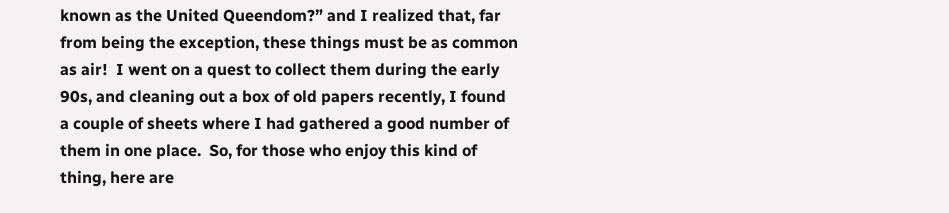known as the United Queendom?” and I realized that, far from being the exception, these things must be as common as air!  I went on a quest to collect them during the early 90s, and cleaning out a box of old papers recently, I found a couple of sheets where I had gathered a good number of them in one place.  So, for those who enjoy this kind of thing, here are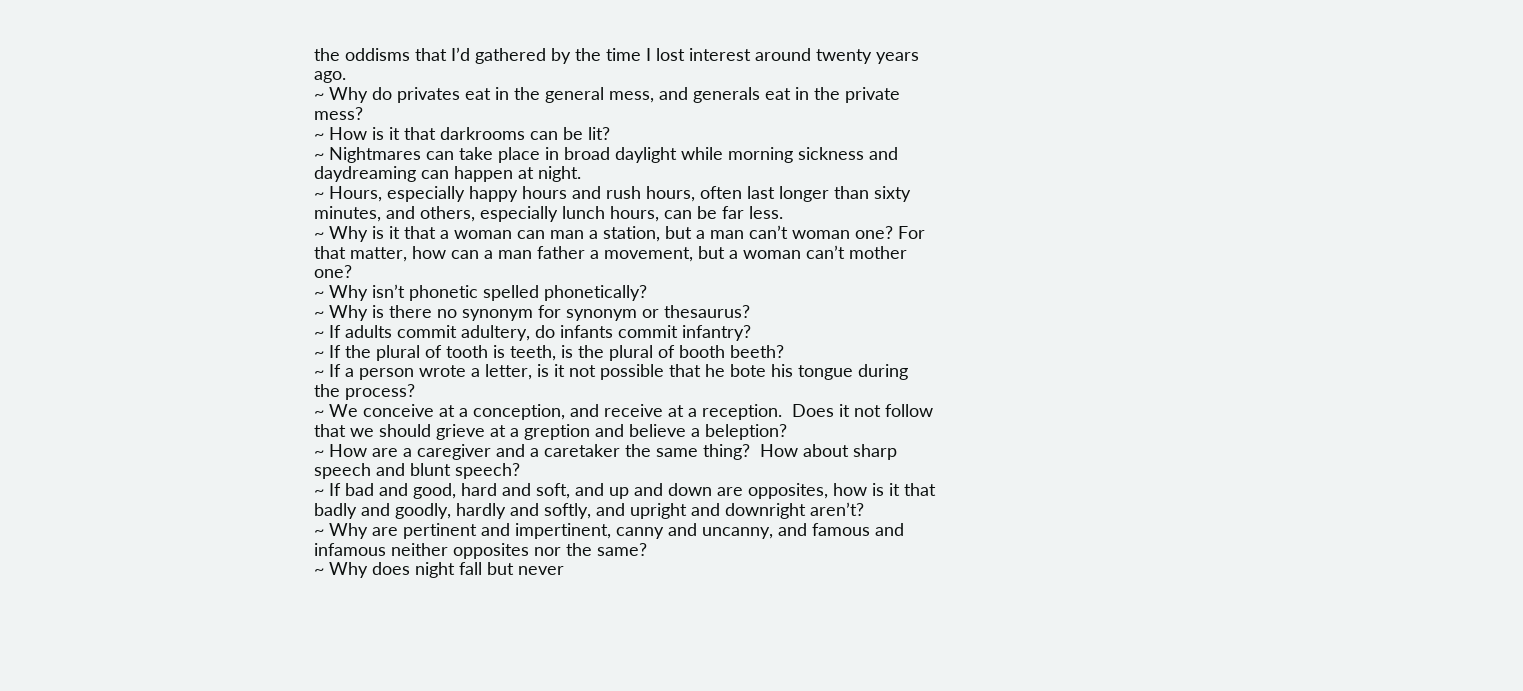the oddisms that I’d gathered by the time I lost interest around twenty years ago.
~ Why do privates eat in the general mess, and generals eat in the private mess?
~ How is it that darkrooms can be lit?
~ Nightmares can take place in broad daylight while morning sickness and daydreaming can happen at night.
~ Hours, especially happy hours and rush hours, often last longer than sixty minutes, and others, especially lunch hours, can be far less.
~ Why is it that a woman can man a station, but a man can’t woman one? For that matter, how can a man father a movement, but a woman can’t mother one?
~ Why isn’t phonetic spelled phonetically?
~ Why is there no synonym for synonym or thesaurus?
~ If adults commit adultery, do infants commit infantry?
~ If the plural of tooth is teeth, is the plural of booth beeth?
~ If a person wrote a letter, is it not possible that he bote his tongue during the process?
~ We conceive at a conception, and receive at a reception.  Does it not follow that we should grieve at a greption and believe a beleption?
~ How are a caregiver and a caretaker the same thing?  How about sharp speech and blunt speech?
~ If bad and good, hard and soft, and up and down are opposites, how is it that badly and goodly, hardly and softly, and upright and downright aren’t?
~ Why are pertinent and impertinent, canny and uncanny, and famous and infamous neither opposites nor the same?
~ Why does night fall but never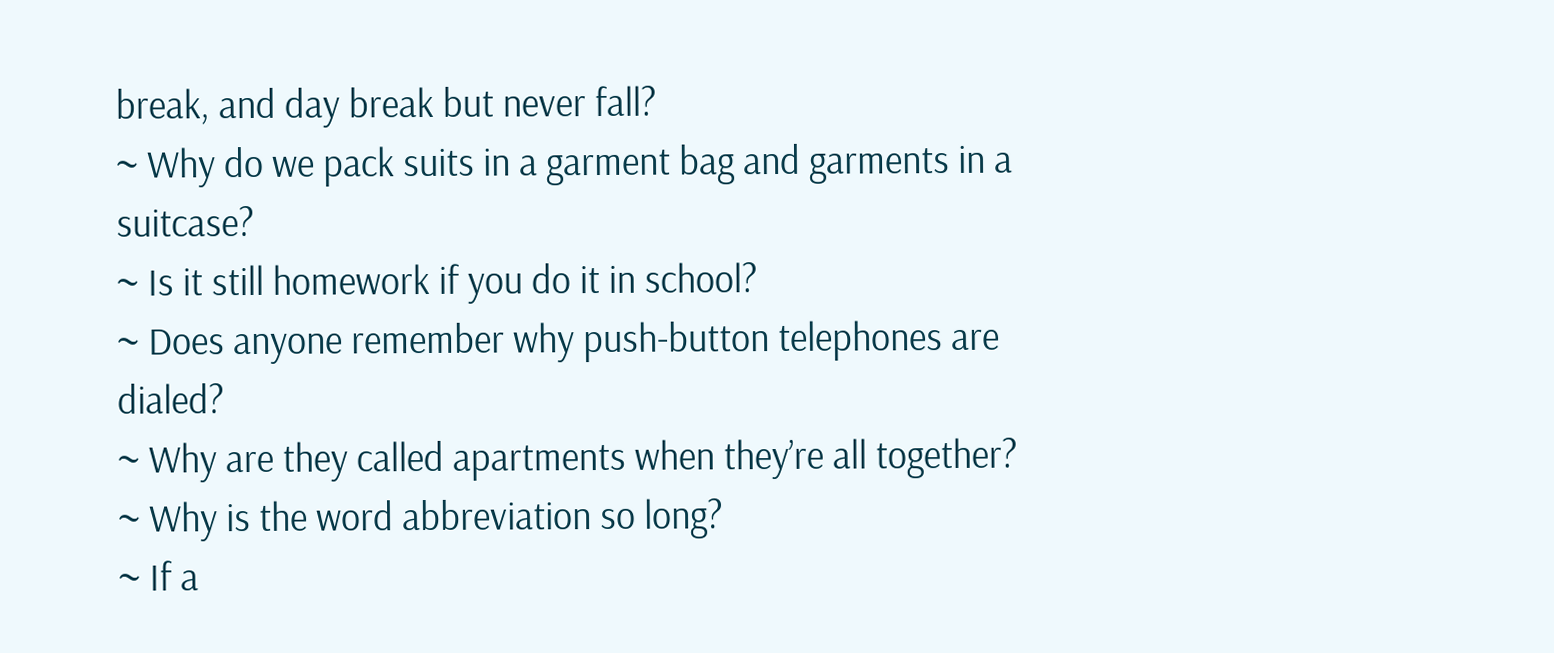break, and day break but never fall?
~ Why do we pack suits in a garment bag and garments in a suitcase?
~ Is it still homework if you do it in school?
~ Does anyone remember why push-button telephones are dialed?
~ Why are they called apartments when they’re all together?
~ Why is the word abbreviation so long?
~ If a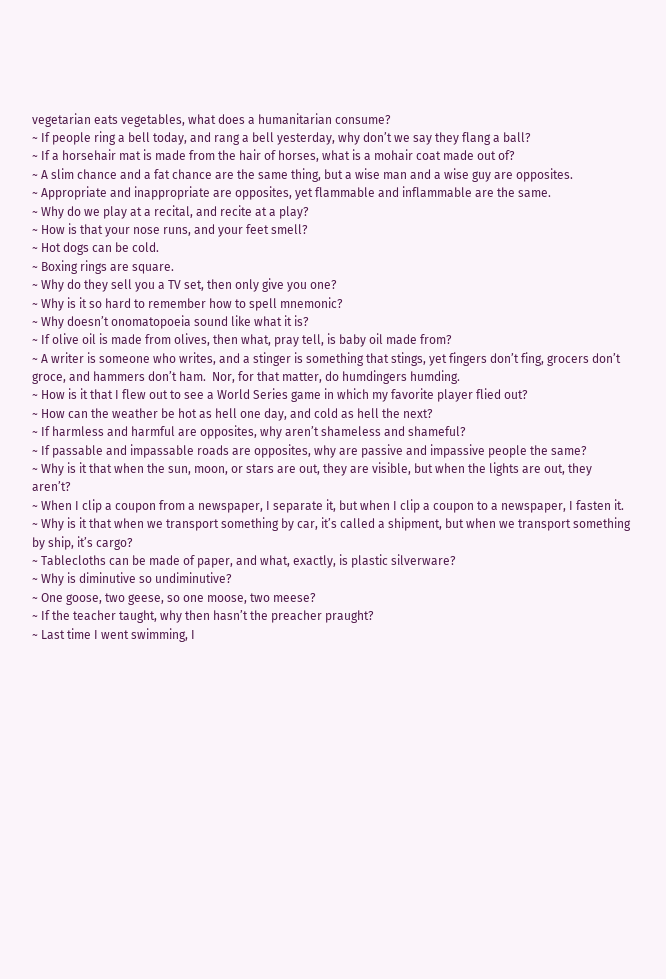vegetarian eats vegetables, what does a humanitarian consume?
~ If people ring a bell today, and rang a bell yesterday, why don’t we say they flang a ball?
~ If a horsehair mat is made from the hair of horses, what is a mohair coat made out of?
~ A slim chance and a fat chance are the same thing, but a wise man and a wise guy are opposites.
~ Appropriate and inappropriate are opposites, yet flammable and inflammable are the same.
~ Why do we play at a recital, and recite at a play?
~ How is that your nose runs, and your feet smell?
~ Hot dogs can be cold.
~ Boxing rings are square.
~ Why do they sell you a TV set, then only give you one?
~ Why is it so hard to remember how to spell mnemonic?
~ Why doesn’t onomatopoeia sound like what it is?
~ If olive oil is made from olives, then what, pray tell, is baby oil made from?
~ A writer is someone who writes, and a stinger is something that stings, yet fingers don’t fing, grocers don’t groce, and hammers don’t ham.  Nor, for that matter, do humdingers humding.
~ How is it that I flew out to see a World Series game in which my favorite player flied out?
~ How can the weather be hot as hell one day, and cold as hell the next?
~ If harmless and harmful are opposites, why aren’t shameless and shameful?
~ If passable and impassable roads are opposites, why are passive and impassive people the same?
~ Why is it that when the sun, moon, or stars are out, they are visible, but when the lights are out, they aren’t?
~ When I clip a coupon from a newspaper, I separate it, but when I clip a coupon to a newspaper, I fasten it.
~ Why is it that when we transport something by car, it’s called a shipment, but when we transport something by ship, it’s cargo?
~ Tablecloths can be made of paper, and what, exactly, is plastic silverware?
~ Why is diminutive so undiminutive?
~ One goose, two geese, so one moose, two meese?
~ If the teacher taught, why then hasn’t the preacher praught?
~ Last time I went swimming, I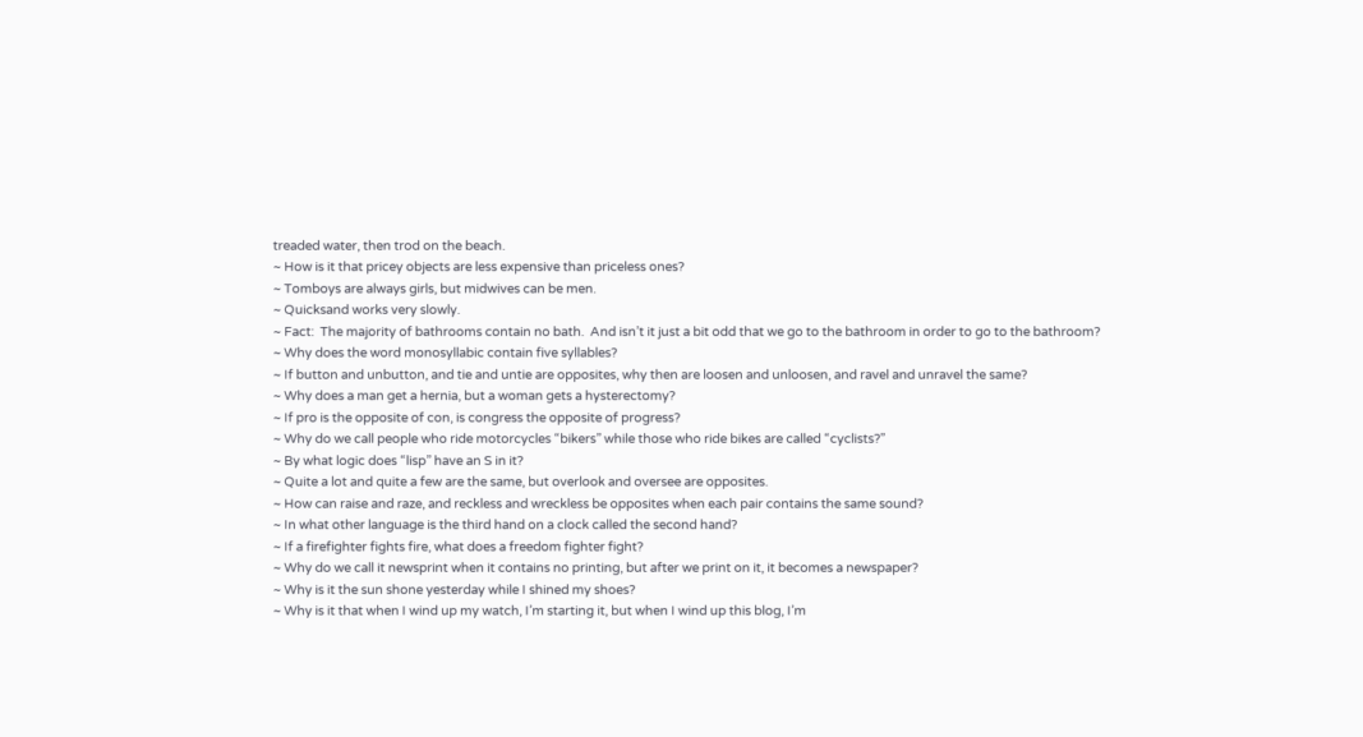treaded water, then trod on the beach.
~ How is it that pricey objects are less expensive than priceless ones?
~ Tomboys are always girls, but midwives can be men.
~ Quicksand works very slowly.
~ Fact:  The majority of bathrooms contain no bath.  And isn’t it just a bit odd that we go to the bathroom in order to go to the bathroom?
~ Why does the word monosyllabic contain five syllables?
~ If button and unbutton, and tie and untie are opposites, why then are loosen and unloosen, and ravel and unravel the same?
~ Why does a man get a hernia, but a woman gets a hysterectomy?
~ If pro is the opposite of con, is congress the opposite of progress?
~ Why do we call people who ride motorcycles “bikers” while those who ride bikes are called “cyclists?”
~ By what logic does “lisp” have an S in it?
~ Quite a lot and quite a few are the same, but overlook and oversee are opposites.
~ How can raise and raze, and reckless and wreckless be opposites when each pair contains the same sound?
~ In what other language is the third hand on a clock called the second hand?
~ If a firefighter fights fire, what does a freedom fighter fight?
~ Why do we call it newsprint when it contains no printing, but after we print on it, it becomes a newspaper?
~ Why is it the sun shone yesterday while I shined my shoes?
~ Why is it that when I wind up my watch, I’m starting it, but when I wind up this blog, I’m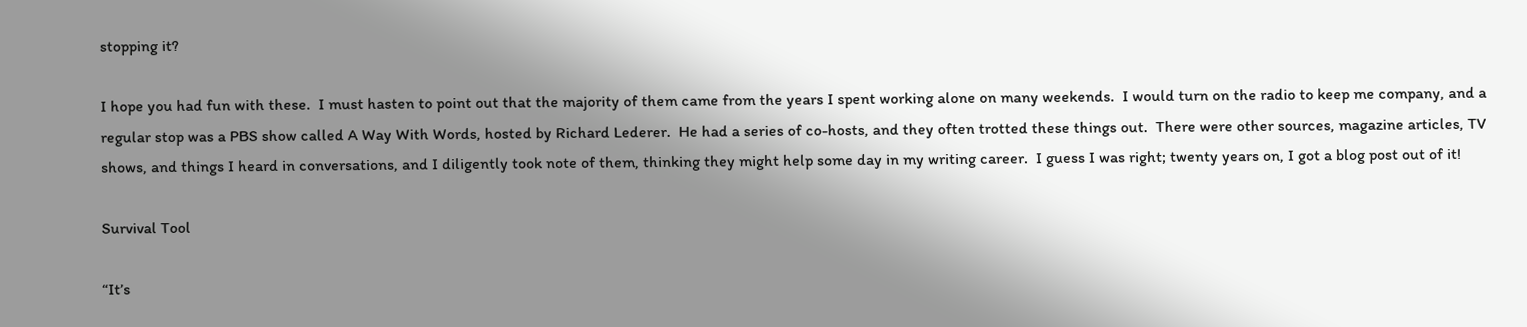stopping it?

I hope you had fun with these.  I must hasten to point out that the majority of them came from the years I spent working alone on many weekends.  I would turn on the radio to keep me company, and a regular stop was a PBS show called A Way With Words, hosted by Richard Lederer.  He had a series of co-hosts, and they often trotted these things out.  There were other sources, magazine articles, TV shows, and things I heard in conversations, and I diligently took note of them, thinking they might help some day in my writing career.  I guess I was right; twenty years on, I got a blog post out of it!

Survival Tool

“It’s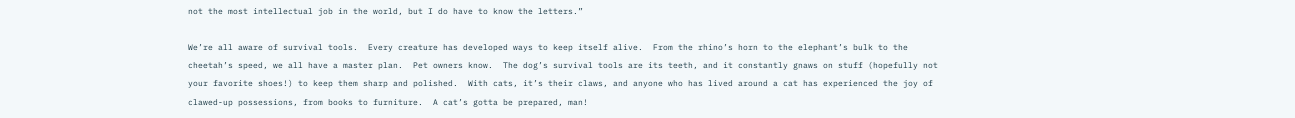not the most intellectual job in the world, but I do have to know the letters.”

We’re all aware of survival tools.  Every creature has developed ways to keep itself alive.  From the rhino’s horn to the elephant’s bulk to the cheetah’s speed, we all have a master plan.  Pet owners know.  The dog’s survival tools are its teeth, and it constantly gnaws on stuff (hopefully not your favorite shoes!) to keep them sharp and polished.  With cats, it’s their claws, and anyone who has lived around a cat has experienced the joy of clawed-up possessions, from books to furniture.  A cat’s gotta be prepared, man!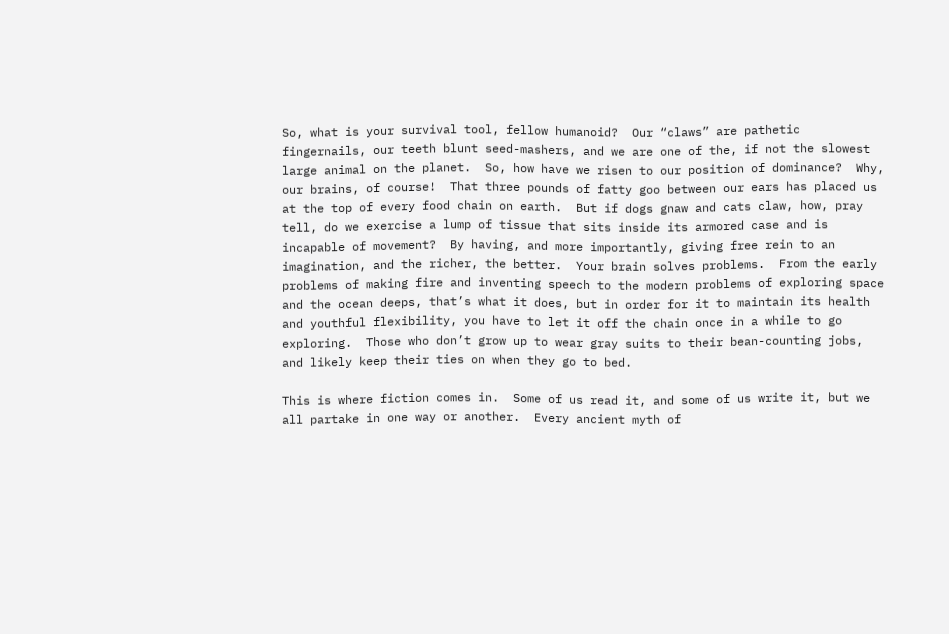So, what is your survival tool, fellow humanoid?  Our “claws” are pathetic fingernails, our teeth blunt seed-mashers, and we are one of the, if not the slowest large animal on the planet.  So, how have we risen to our position of dominance?  Why, our brains, of course!  That three pounds of fatty goo between our ears has placed us at the top of every food chain on earth.  But if dogs gnaw and cats claw, how, pray tell, do we exercise a lump of tissue that sits inside its armored case and is incapable of movement?  By having, and more importantly, giving free rein to an imagination, and the richer, the better.  Your brain solves problems.  From the early problems of making fire and inventing speech to the modern problems of exploring space and the ocean deeps, that’s what it does, but in order for it to maintain its health and youthful flexibility, you have to let it off the chain once in a while to go exploring.  Those who don’t grow up to wear gray suits to their bean-counting jobs, and likely keep their ties on when they go to bed.

This is where fiction comes in.  Some of us read it, and some of us write it, but we all partake in one way or another.  Every ancient myth of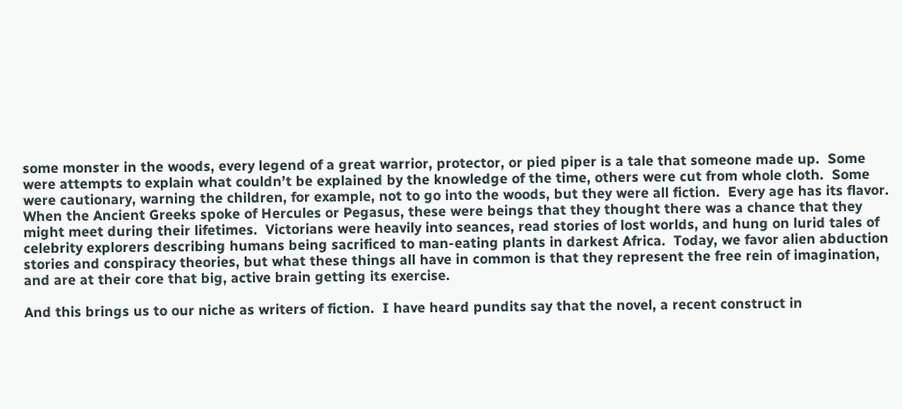some monster in the woods, every legend of a great warrior, protector, or pied piper is a tale that someone made up.  Some were attempts to explain what couldn’t be explained by the knowledge of the time, others were cut from whole cloth.  Some were cautionary, warning the children, for example, not to go into the woods, but they were all fiction.  Every age has its flavor.  When the Ancient Greeks spoke of Hercules or Pegasus, these were beings that they thought there was a chance that they might meet during their lifetimes.  Victorians were heavily into seances, read stories of lost worlds, and hung on lurid tales of celebrity explorers describing humans being sacrificed to man-eating plants in darkest Africa.  Today, we favor alien abduction stories and conspiracy theories, but what these things all have in common is that they represent the free rein of imagination, and are at their core that big, active brain getting its exercise.

And this brings us to our niche as writers of fiction.  I have heard pundits say that the novel, a recent construct in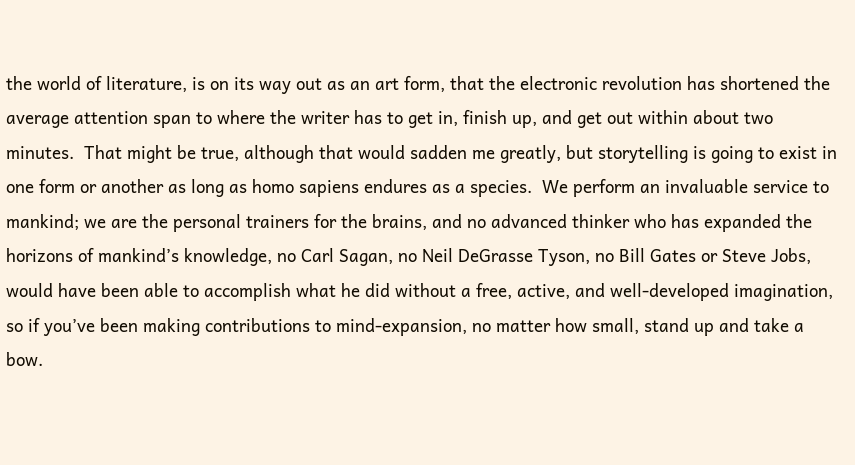the world of literature, is on its way out as an art form, that the electronic revolution has shortened the average attention span to where the writer has to get in, finish up, and get out within about two minutes.  That might be true, although that would sadden me greatly, but storytelling is going to exist in one form or another as long as homo sapiens endures as a species.  We perform an invaluable service to mankind; we are the personal trainers for the brains, and no advanced thinker who has expanded the horizons of mankind’s knowledge, no Carl Sagan, no Neil DeGrasse Tyson, no Bill Gates or Steve Jobs, would have been able to accomplish what he did without a free, active, and well-developed imagination, so if you’ve been making contributions to mind-expansion, no matter how small, stand up and take a bow.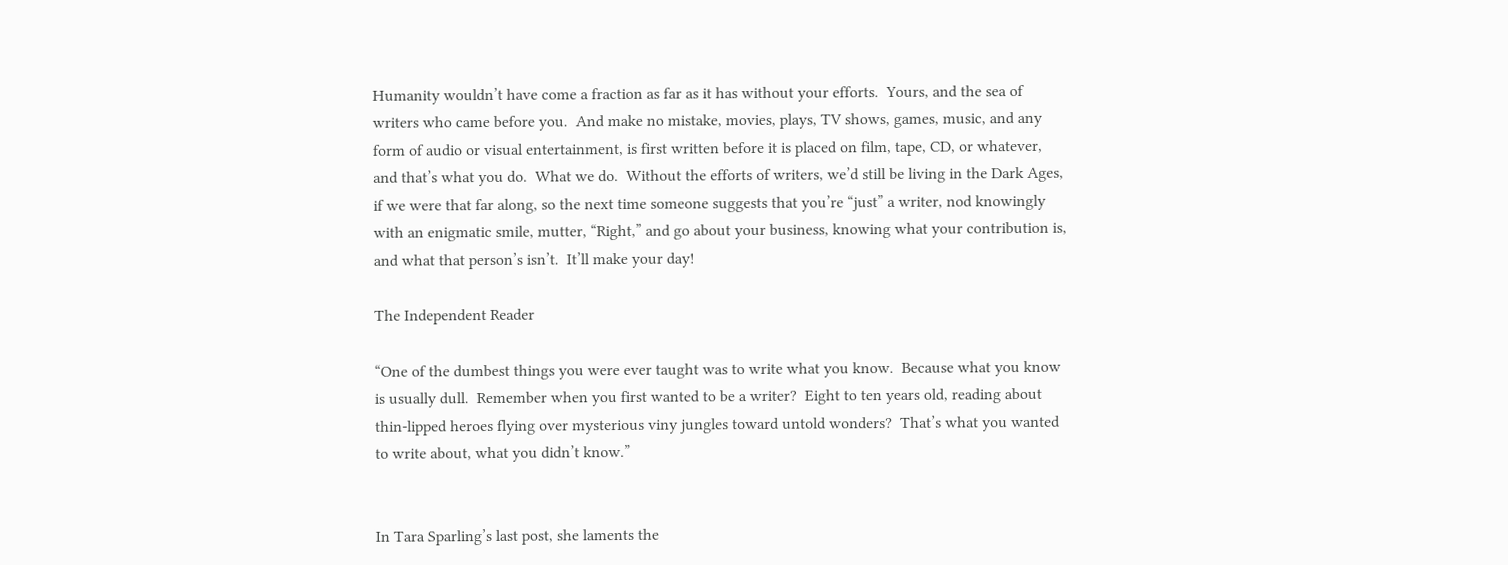Humanity wouldn’t have come a fraction as far as it has without your efforts.  Yours, and the sea of writers who came before you.  And make no mistake, movies, plays, TV shows, games, music, and any form of audio or visual entertainment, is first written before it is placed on film, tape, CD, or whatever, and that’s what you do.  What we do.  Without the efforts of writers, we’d still be living in the Dark Ages, if we were that far along, so the next time someone suggests that you’re “just” a writer, nod knowingly with an enigmatic smile, mutter, “Right,” and go about your business, knowing what your contribution is, and what that person’s isn’t.  It’ll make your day!

The Independent Reader

“One of the dumbest things you were ever taught was to write what you know.  Because what you know is usually dull.  Remember when you first wanted to be a writer?  Eight to ten years old, reading about thin-lipped heroes flying over mysterious viny jungles toward untold wonders?  That’s what you wanted to write about, what you didn’t know.”


In Tara Sparling’s last post, she laments the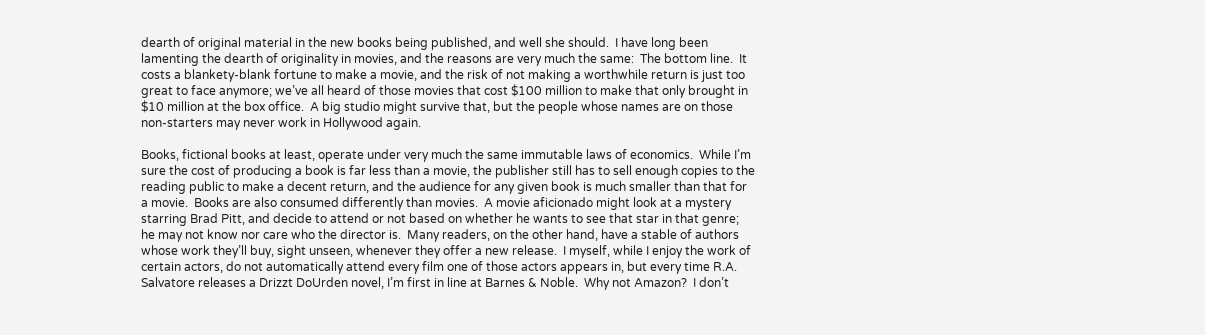dearth of original material in the new books being published, and well she should.  I have long been lamenting the dearth of originality in movies, and the reasons are very much the same:  The bottom line.  It costs a blankety-blank fortune to make a movie, and the risk of not making a worthwhile return is just too great to face anymore; we’ve all heard of those movies that cost $100 million to make that only brought in $10 million at the box office.  A big studio might survive that, but the people whose names are on those non-starters may never work in Hollywood again.

Books, fictional books at least, operate under very much the same immutable laws of economics.  While I’m sure the cost of producing a book is far less than a movie, the publisher still has to sell enough copies to the reading public to make a decent return, and the audience for any given book is much smaller than that for a movie.  Books are also consumed differently than movies.  A movie aficionado might look at a mystery starring Brad Pitt, and decide to attend or not based on whether he wants to see that star in that genre; he may not know nor care who the director is.  Many readers, on the other hand, have a stable of authors whose work they’ll buy, sight unseen, whenever they offer a new release.  I myself, while I enjoy the work of certain actors, do not automatically attend every film one of those actors appears in, but every time R.A. Salvatore releases a Drizzt DoUrden novel, I’m first in line at Barnes & Noble.  Why not Amazon?  I don’t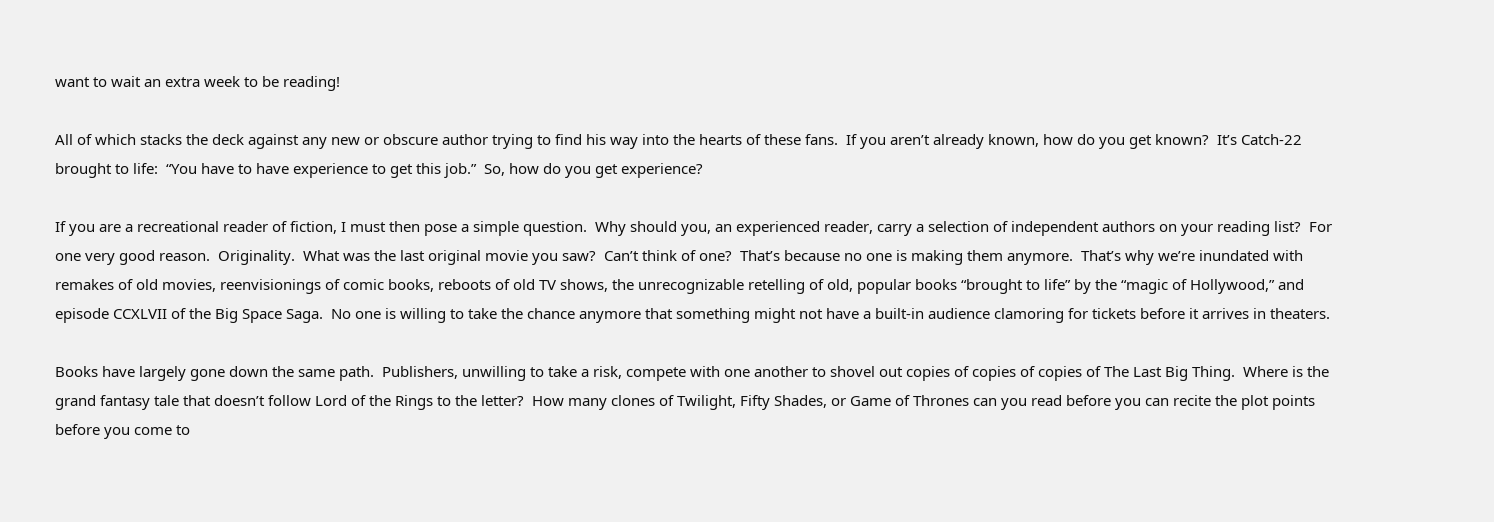want to wait an extra week to be reading!

All of which stacks the deck against any new or obscure author trying to find his way into the hearts of these fans.  If you aren’t already known, how do you get known?  It’s Catch-22 brought to life:  “You have to have experience to get this job.”  So, how do you get experience?

If you are a recreational reader of fiction, I must then pose a simple question.  Why should you, an experienced reader, carry a selection of independent authors on your reading list?  For one very good reason.  Originality.  What was the last original movie you saw?  Can’t think of one?  That’s because no one is making them anymore.  That’s why we’re inundated with remakes of old movies, reenvisionings of comic books, reboots of old TV shows, the unrecognizable retelling of old, popular books “brought to life” by the “magic of Hollywood,” and episode CCXLVII of the Big Space Saga.  No one is willing to take the chance anymore that something might not have a built-in audience clamoring for tickets before it arrives in theaters.

Books have largely gone down the same path.  Publishers, unwilling to take a risk, compete with one another to shovel out copies of copies of copies of The Last Big Thing.  Where is the grand fantasy tale that doesn’t follow Lord of the Rings to the letter?  How many clones of Twilight, Fifty Shades, or Game of Thrones can you read before you can recite the plot points before you come to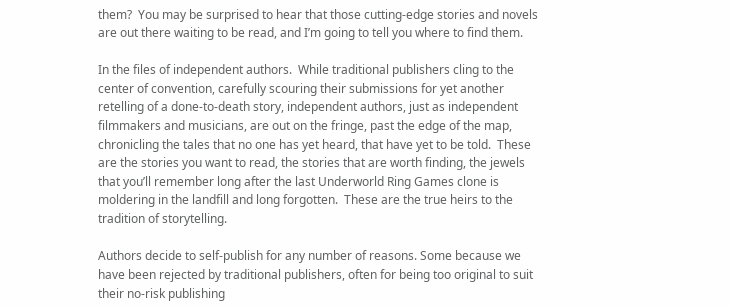them?  You may be surprised to hear that those cutting-edge stories and novels are out there waiting to be read, and I’m going to tell you where to find them.

In the files of independent authors.  While traditional publishers cling to the center of convention, carefully scouring their submissions for yet another retelling of a done-to-death story, independent authors, just as independent filmmakers and musicians, are out on the fringe, past the edge of the map, chronicling the tales that no one has yet heard, that have yet to be told.  These are the stories you want to read, the stories that are worth finding, the jewels that you’ll remember long after the last Underworld Ring Games clone is moldering in the landfill and long forgotten.  These are the true heirs to the tradition of storytelling.

Authors decide to self-publish for any number of reasons. Some because we have been rejected by traditional publishers, often for being too original to suit their no-risk publishing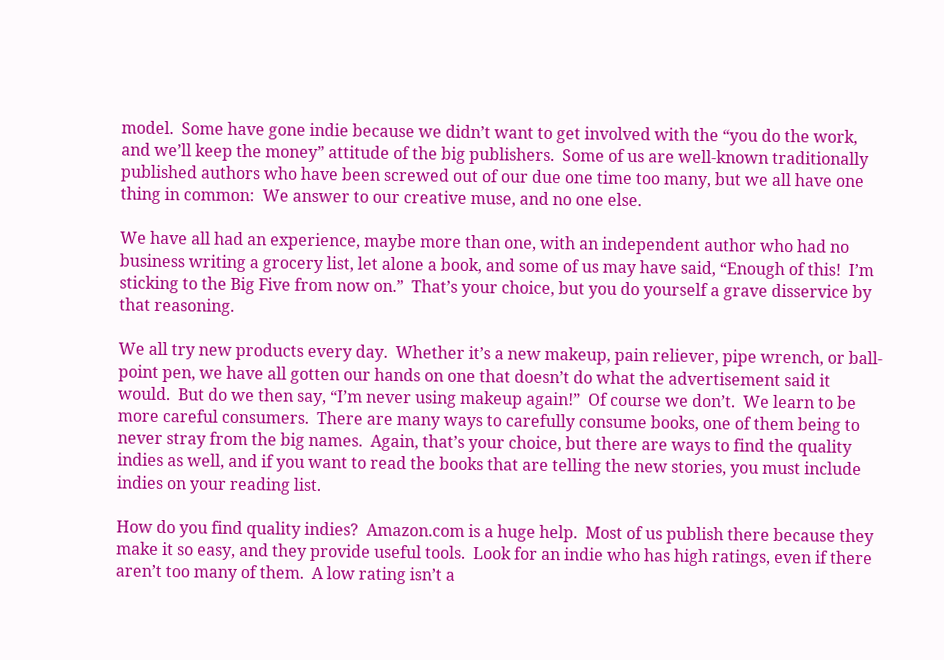model.  Some have gone indie because we didn’t want to get involved with the “you do the work, and we’ll keep the money” attitude of the big publishers.  Some of us are well-known traditionally published authors who have been screwed out of our due one time too many, but we all have one thing in common:  We answer to our creative muse, and no one else.

We have all had an experience, maybe more than one, with an independent author who had no business writing a grocery list, let alone a book, and some of us may have said, “Enough of this!  I’m sticking to the Big Five from now on.”  That’s your choice, but you do yourself a grave disservice by that reasoning.

We all try new products every day.  Whether it’s a new makeup, pain reliever, pipe wrench, or ball-point pen, we have all gotten our hands on one that doesn’t do what the advertisement said it would.  But do we then say, “I’m never using makeup again!”  Of course we don’t.  We learn to be more careful consumers.  There are many ways to carefully consume books, one of them being to never stray from the big names.  Again, that’s your choice, but there are ways to find the quality indies as well, and if you want to read the books that are telling the new stories, you must include indies on your reading list.

How do you find quality indies?  Amazon.com is a huge help.  Most of us publish there because they make it so easy, and they provide useful tools.  Look for an indie who has high ratings, even if there aren’t too many of them.  A low rating isn’t a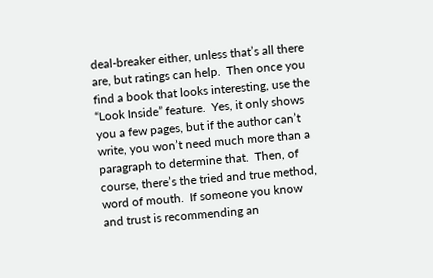deal-breaker either, unless that’s all there are, but ratings can help.  Then once you find a book that looks interesting, use the “Look Inside” feature.  Yes, it only shows you a few pages, but if the author can’t write, you won’t need much more than a paragraph to determine that.  Then, of course, there’s the tried and true method, word of mouth.  If someone you know and trust is recommending an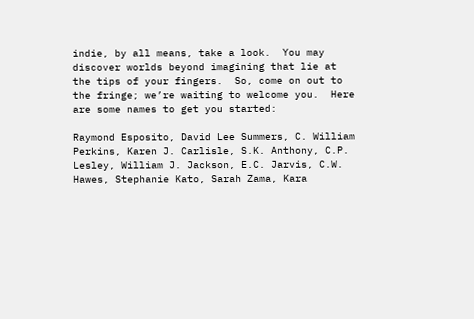indie, by all means, take a look.  You may discover worlds beyond imagining that lie at the tips of your fingers.  So, come on out to the fringe; we’re waiting to welcome you.  Here are some names to get you started:

Raymond Esposito, David Lee Summers, C. William Perkins, Karen J. Carlisle, S.K. Anthony, C.P. Lesley, William J. Jackson, E.C. Jarvis, C.W. Hawes, Stephanie Kato, Sarah Zama, Kara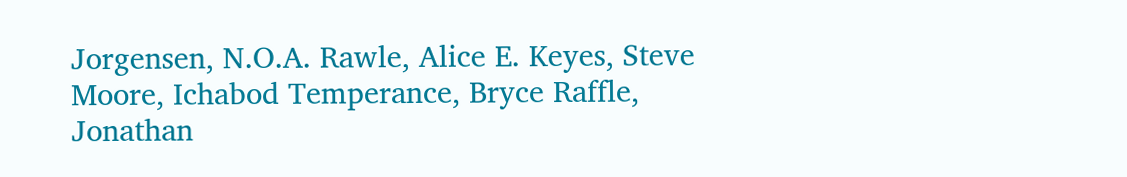Jorgensen, N.O.A. Rawle, Alice E. Keyes, Steve Moore, Ichabod Temperance, Bryce Raffle, Jonathan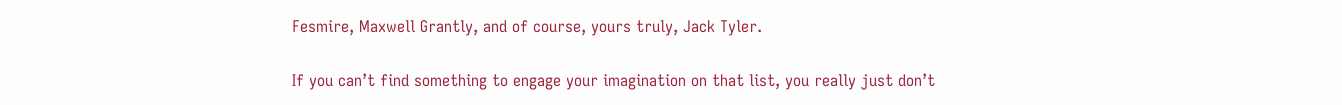Fesmire, Maxwell Grantly, and of course, yours truly, Jack Tyler.

If you can’t find something to engage your imagination on that list, you really just don’t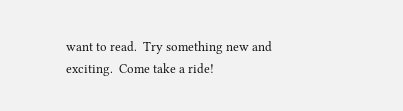want to read.  Try something new and exciting.  Come take a ride!